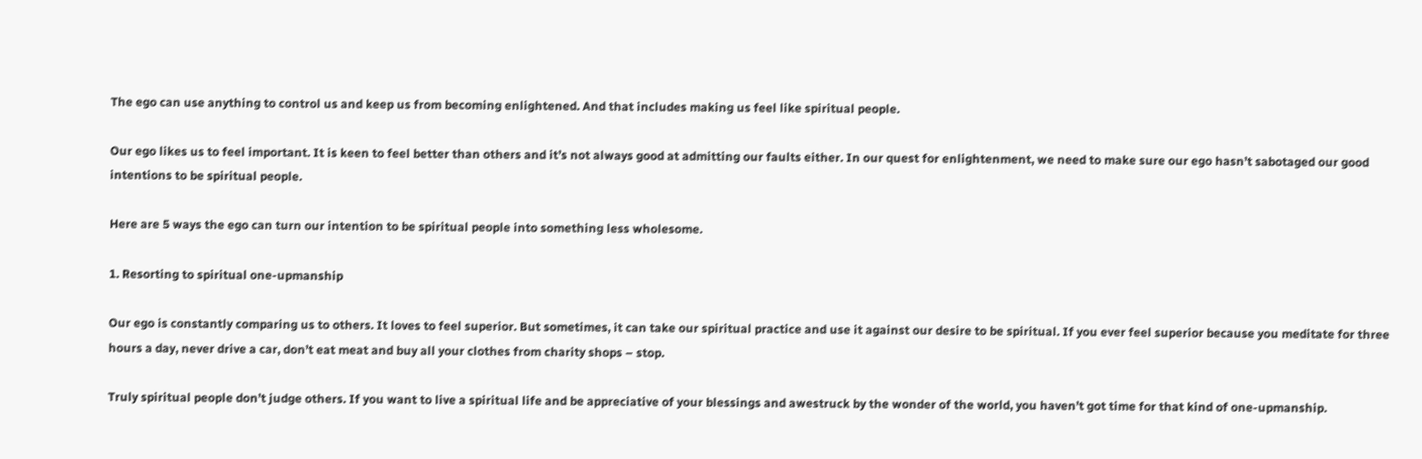The ego can use anything to control us and keep us from becoming enlightened. And that includes making us feel like spiritual people.

Our ego likes us to feel important. It is keen to feel better than others and it’s not always good at admitting our faults either. In our quest for enlightenment, we need to make sure our ego hasn’t sabotaged our good intentions to be spiritual people.

Here are 5 ways the ego can turn our intention to be spiritual people into something less wholesome.

1. Resorting to spiritual one-upmanship

Our ego is constantly comparing us to others. It loves to feel superior. But sometimes, it can take our spiritual practice and use it against our desire to be spiritual. If you ever feel superior because you meditate for three hours a day, never drive a car, don’t eat meat and buy all your clothes from charity shops – stop.

Truly spiritual people don’t judge others. If you want to live a spiritual life and be appreciative of your blessings and awestruck by the wonder of the world, you haven’t got time for that kind of one-upmanship.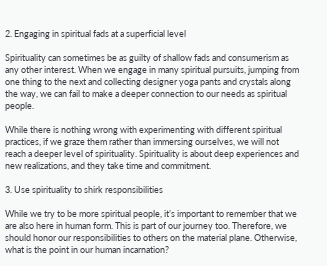2. Engaging in spiritual fads at a superficial level

Spirituality can sometimes be as guilty of shallow fads and consumerism as any other interest. When we engage in many spiritual pursuits, jumping from one thing to the next and collecting designer yoga pants and crystals along the way, we can fail to make a deeper connection to our needs as spiritual people.

While there is nothing wrong with experimenting with different spiritual practices, if we graze them rather than immersing ourselves, we will not reach a deeper level of spirituality. Spirituality is about deep experiences and new realizations, and they take time and commitment.

3. Use spirituality to shirk responsibilities

While we try to be more spiritual people, it’s important to remember that we are also here in human form. This is part of our journey too. Therefore, we should honor our responsibilities to others on the material plane. Otherwise, what is the point in our human incarnation?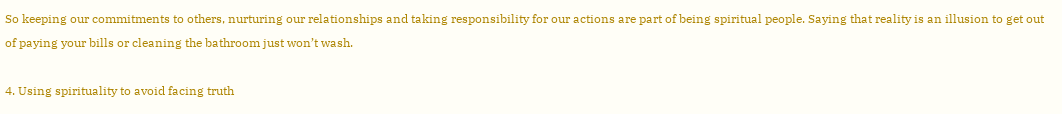So keeping our commitments to others, nurturing our relationships and taking responsibility for our actions are part of being spiritual people. Saying that reality is an illusion to get out of paying your bills or cleaning the bathroom just won’t wash.

4. Using spirituality to avoid facing truth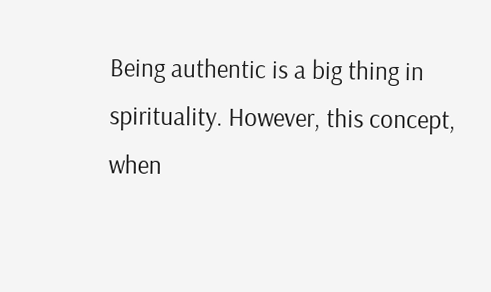Being authentic is a big thing in spirituality. However, this concept, when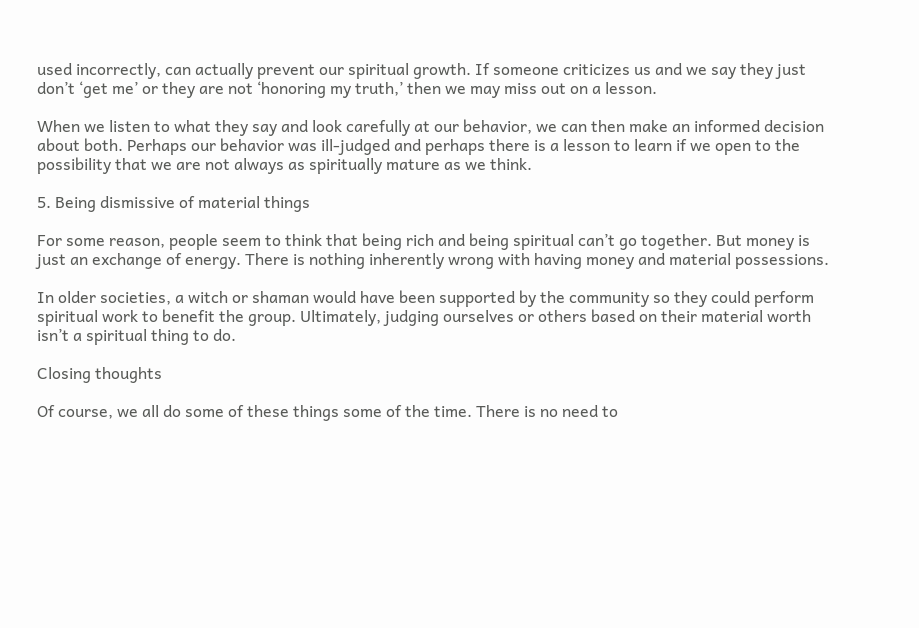used incorrectly, can actually prevent our spiritual growth. If someone criticizes us and we say they just don’t ‘get me’ or they are not ‘honoring my truth,’ then we may miss out on a lesson.

When we listen to what they say and look carefully at our behavior, we can then make an informed decision about both. Perhaps our behavior was ill-judged and perhaps there is a lesson to learn if we open to the possibility that we are not always as spiritually mature as we think.

5. Being dismissive of material things

For some reason, people seem to think that being rich and being spiritual can’t go together. But money is just an exchange of energy. There is nothing inherently wrong with having money and material possessions.

In older societies, a witch or shaman would have been supported by the community so they could perform spiritual work to benefit the group. Ultimately, judging ourselves or others based on their material worth isn’t a spiritual thing to do.

Closing thoughts

Of course, we all do some of these things some of the time. There is no need to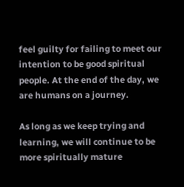feel guilty for failing to meet our intention to be good spiritual people. At the end of the day, we are humans on a journey.

As long as we keep trying and learning, we will continue to be more spiritually mature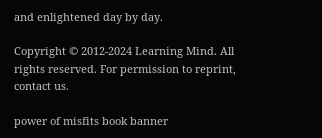and enlightened day by day.

Copyright © 2012-2024 Learning Mind. All rights reserved. For permission to reprint, contact us.

power of misfits book banner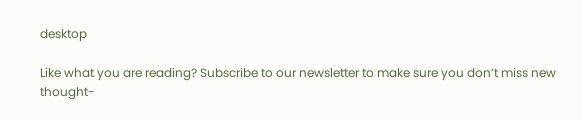desktop

Like what you are reading? Subscribe to our newsletter to make sure you don’t miss new thought-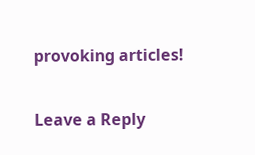provoking articles!

Leave a Reply